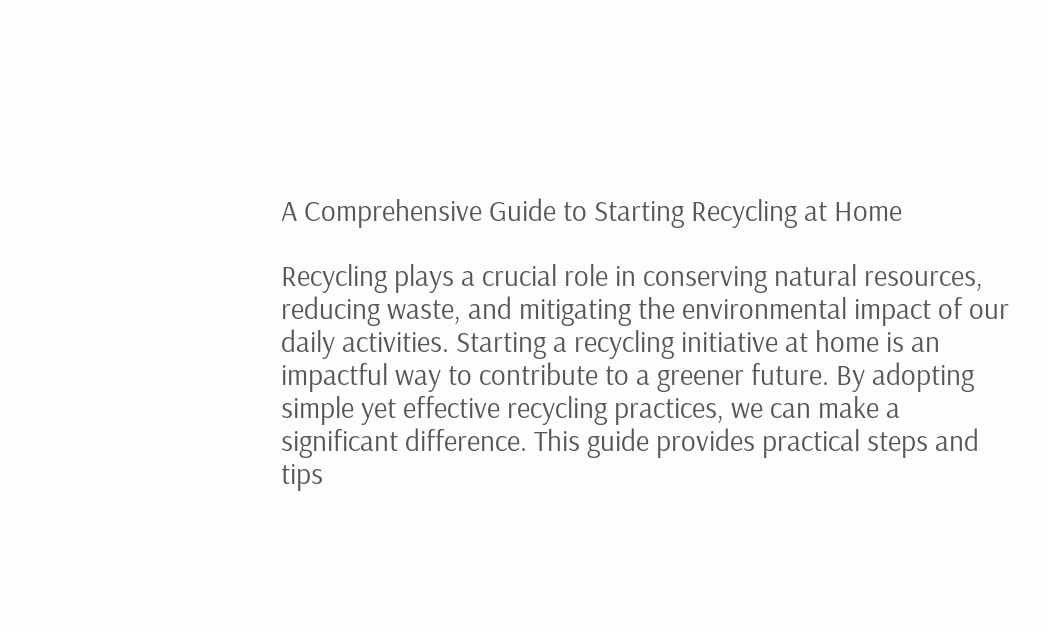A Comprehensive Guide to Starting Recycling at Home

Recycling plays a crucial role in conserving natural resources, reducing waste, and mitigating the environmental impact of our daily activities. Starting a recycling initiative at home is an impactful way to contribute to a greener future. By adopting simple yet effective recycling practices, we can make a significant difference. This guide provides practical steps and tips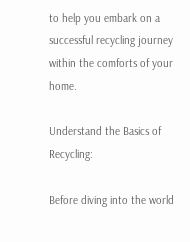to help you embark on a successful recycling journey within the comforts of your home.

Understand the Basics of Recycling:

Before diving into the world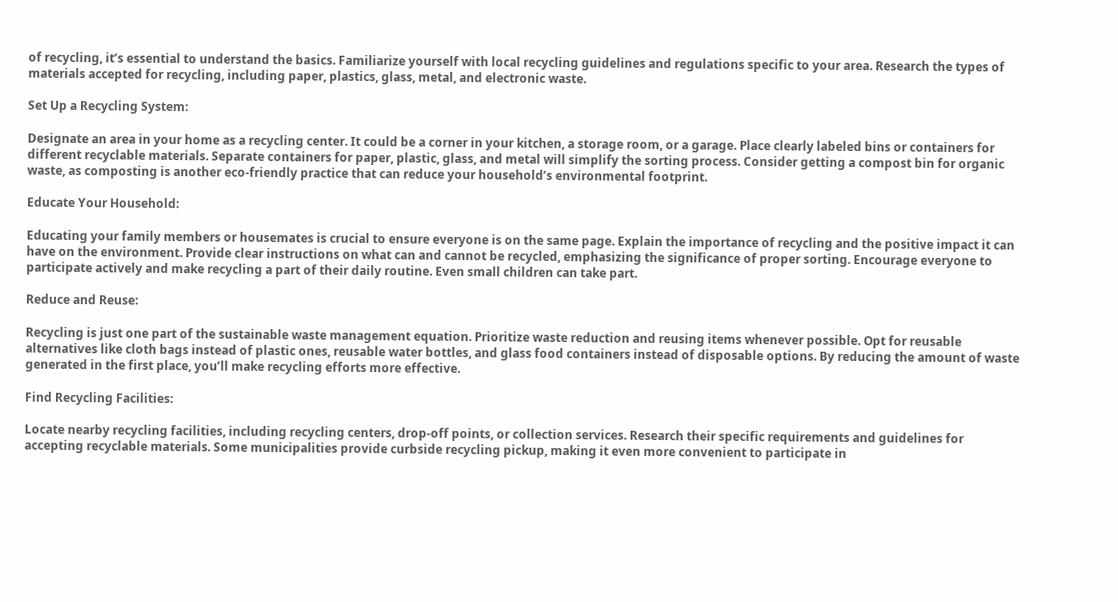of recycling, it’s essential to understand the basics. Familiarize yourself with local recycling guidelines and regulations specific to your area. Research the types of materials accepted for recycling, including paper, plastics, glass, metal, and electronic waste.

Set Up a Recycling System:

Designate an area in your home as a recycling center. It could be a corner in your kitchen, a storage room, or a garage. Place clearly labeled bins or containers for different recyclable materials. Separate containers for paper, plastic, glass, and metal will simplify the sorting process. Consider getting a compost bin for organic waste, as composting is another eco-friendly practice that can reduce your household’s environmental footprint.

Educate Your Household:

Educating your family members or housemates is crucial to ensure everyone is on the same page. Explain the importance of recycling and the positive impact it can have on the environment. Provide clear instructions on what can and cannot be recycled, emphasizing the significance of proper sorting. Encourage everyone to participate actively and make recycling a part of their daily routine. Even small children can take part.

Reduce and Reuse:

Recycling is just one part of the sustainable waste management equation. Prioritize waste reduction and reusing items whenever possible. Opt for reusable alternatives like cloth bags instead of plastic ones, reusable water bottles, and glass food containers instead of disposable options. By reducing the amount of waste generated in the first place, you’ll make recycling efforts more effective.

Find Recycling Facilities:

Locate nearby recycling facilities, including recycling centers, drop-off points, or collection services. Research their specific requirements and guidelines for accepting recyclable materials. Some municipalities provide curbside recycling pickup, making it even more convenient to participate in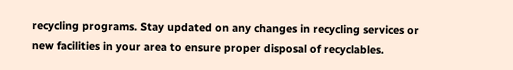recycling programs. Stay updated on any changes in recycling services or new facilities in your area to ensure proper disposal of recyclables.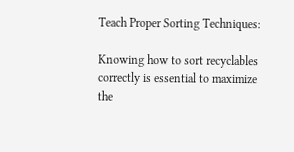Teach Proper Sorting Techniques:

Knowing how to sort recyclables correctly is essential to maximize the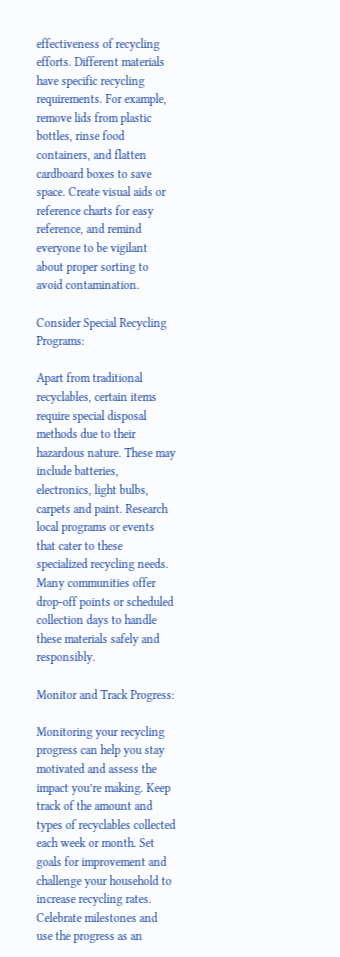effectiveness of recycling efforts. Different materials have specific recycling requirements. For example, remove lids from plastic bottles, rinse food containers, and flatten cardboard boxes to save space. Create visual aids or reference charts for easy reference, and remind everyone to be vigilant about proper sorting to avoid contamination.

Consider Special Recycling Programs:

Apart from traditional recyclables, certain items require special disposal methods due to their hazardous nature. These may include batteries, electronics, light bulbs, carpets and paint. Research local programs or events that cater to these specialized recycling needs. Many communities offer drop-off points or scheduled collection days to handle these materials safely and responsibly.

Monitor and Track Progress:

Monitoring your recycling progress can help you stay motivated and assess the impact you’re making. Keep track of the amount and types of recyclables collected each week or month. Set goals for improvement and challenge your household to increase recycling rates. Celebrate milestones and use the progress as an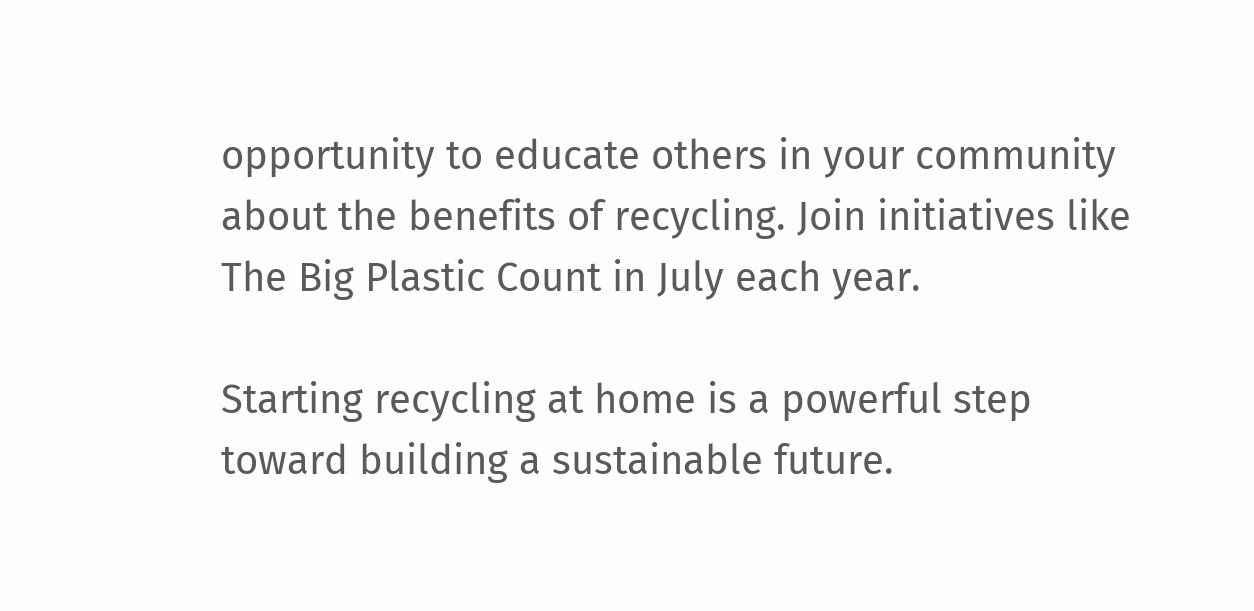opportunity to educate others in your community about the benefits of recycling. Join initiatives like The Big Plastic Count in July each year.

Starting recycling at home is a powerful step toward building a sustainable future.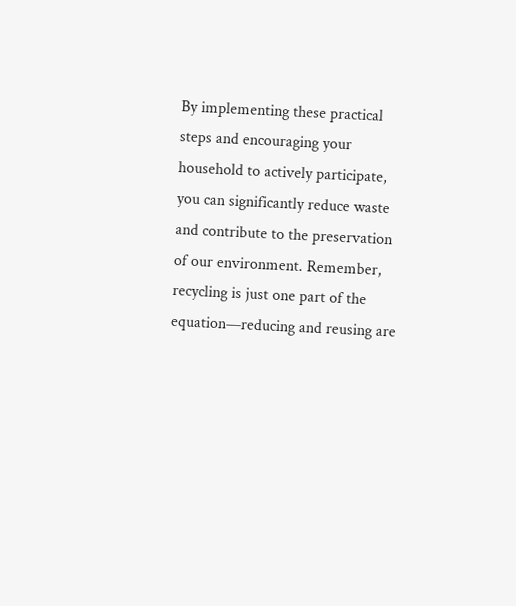By implementing these practical steps and encouraging your household to actively participate, you can significantly reduce waste and contribute to the preservation of our environment. Remember, recycling is just one part of the equation—reducing and reusing are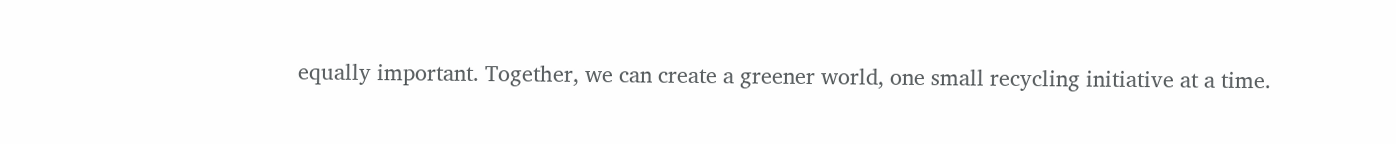equally important. Together, we can create a greener world, one small recycling initiative at a time.